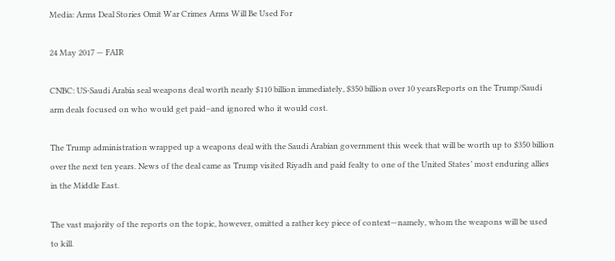Media: Arms Deal Stories Omit War Crimes Arms Will Be Used For

24 May 2017 — FAIR

CNBC: US-Saudi Arabia seal weapons deal worth nearly $110 billion immediately, $350 billion over 10 yearsReports on the Trump/Saudi arm deals focused on who would get paid–and ignored who it would cost.

The Trump administration wrapped up a weapons deal with the Saudi Arabian government this week that will be worth up to $350 billion over the next ten years. News of the deal came as Trump visited Riyadh and paid fealty to one of the United States’ most enduring allies in the Middle East.

The vast majority of the reports on the topic, however, omitted a rather key piece of context—namely, whom the weapons will be used to kill.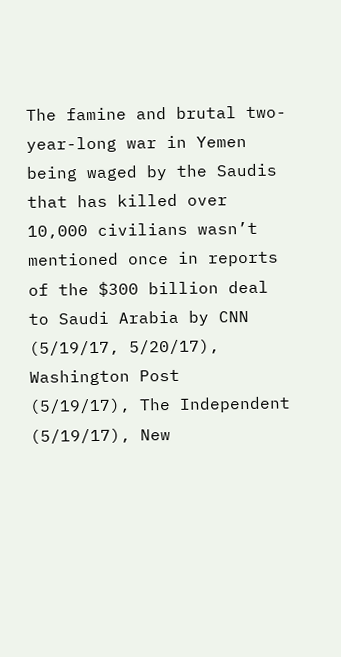The famine and brutal two-year-long war in Yemen being waged by the Saudis that has killed over 10,000 civilians wasn’t mentioned once in reports of the $300 billion deal to Saudi Arabia by CNN (5/19/17, 5/20/17), Washington Post  (5/19/17), The Independent (5/19/17), New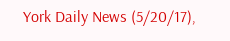York Daily News (5/20/17),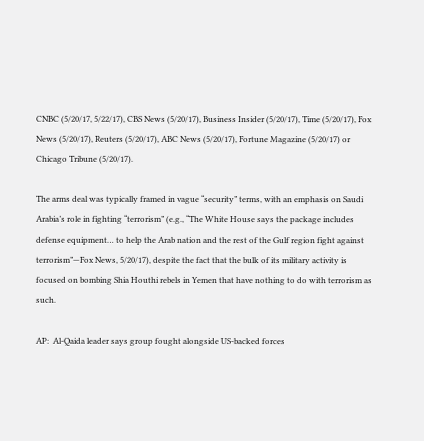CNBC (5/20/17, 5/22/17), CBS News (5/20/17), Business Insider (5/20/17), Time (5/20/17), Fox News (5/20/17), Reuters (5/20/17), ABC News (5/20/17), Fortune Magazine (5/20/17) or Chicago Tribune (5/20/17).

The arms deal was typically framed in vague “security” terms, with an emphasis on Saudi Arabia’s role in fighting “terrorism” (e.g., “The White House says the package includes defense equipment… to help the Arab nation and the rest of the Gulf region fight against terrorism”—Fox News, 5/20/17), despite the fact that the bulk of its military activity is focused on bombing Shia Houthi rebels in Yemen that have nothing to do with terrorism as such.

AP:  Al-Qaida leader says group fought alongside US-backed forces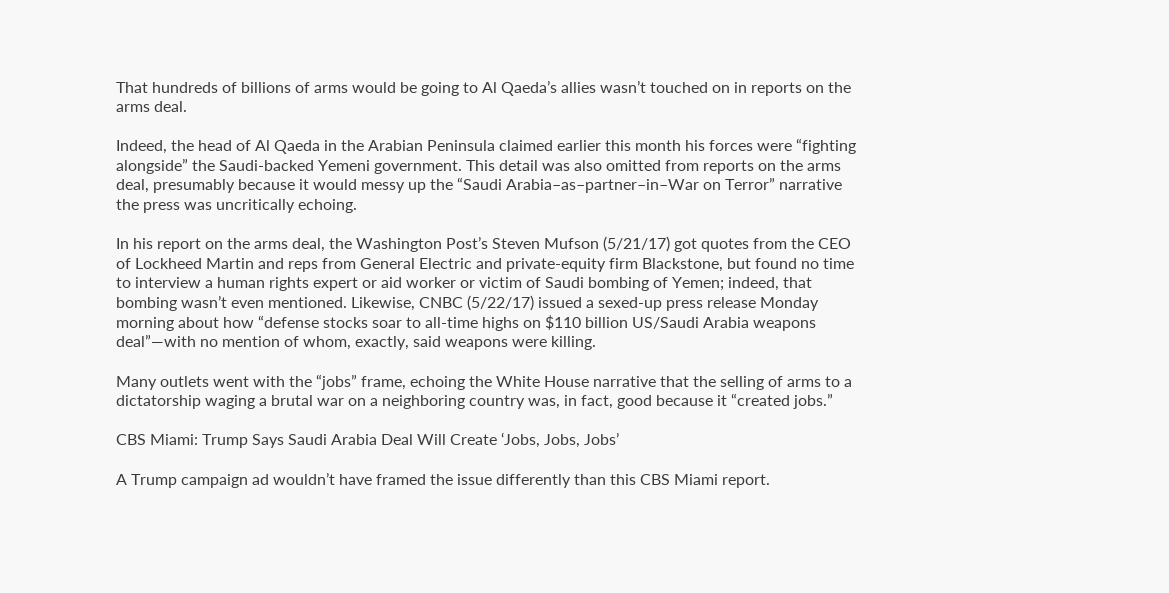That hundreds of billions of arms would be going to Al Qaeda’s allies wasn’t touched on in reports on the arms deal.

Indeed, the head of Al Qaeda in the Arabian Peninsula claimed earlier this month his forces were “fighting alongside” the Saudi-backed Yemeni government. This detail was also omitted from reports on the arms deal, presumably because it would messy up the “Saudi Arabia–as–partner–in–War on Terror” narrative the press was uncritically echoing.

In his report on the arms deal, the Washington Post’s Steven Mufson (5/21/17) got quotes from the CEO of Lockheed Martin and reps from General Electric and private-equity firm Blackstone, but found no time to interview a human rights expert or aid worker or victim of Saudi bombing of Yemen; indeed, that bombing wasn’t even mentioned. Likewise, CNBC (5/22/17) issued a sexed-up press release Monday morning about how “defense stocks soar to all-time highs on $110 billion US/Saudi Arabia weapons deal”—with no mention of whom, exactly, said weapons were killing.

Many outlets went with the “jobs” frame, echoing the White House narrative that the selling of arms to a dictatorship waging a brutal war on a neighboring country was, in fact, good because it “created jobs.”

CBS Miami: Trump Says Saudi Arabia Deal Will Create ‘Jobs, Jobs, Jobs’

A Trump campaign ad wouldn’t have framed the issue differently than this CBS Miami report.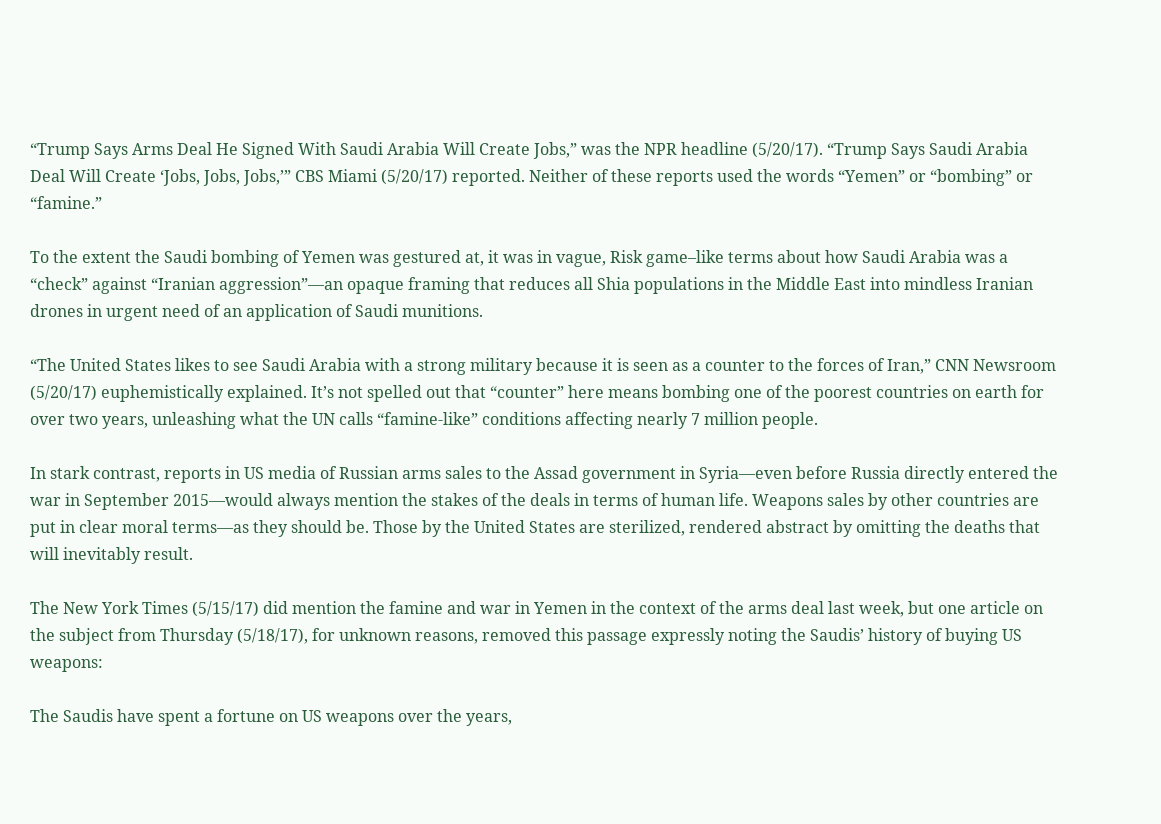“Trump Says Arms Deal He Signed With Saudi Arabia Will Create Jobs,” was the NPR headline (5/20/17). “Trump Says Saudi Arabia Deal Will Create ‘Jobs, Jobs, Jobs,’” CBS Miami (5/20/17) reported. Neither of these reports used the words “Yemen” or “bombing” or “famine.”

To the extent the Saudi bombing of Yemen was gestured at, it was in vague, Risk game–like terms about how Saudi Arabia was a “check” against “Iranian aggression”—an opaque framing that reduces all Shia populations in the Middle East into mindless Iranian drones in urgent need of an application of Saudi munitions.

“The United States likes to see Saudi Arabia with a strong military because it is seen as a counter to the forces of Iran,” CNN Newsroom (5/20/17) euphemistically explained. It’s not spelled out that “counter” here means bombing one of the poorest countries on earth for over two years, unleashing what the UN calls “famine-like” conditions affecting nearly 7 million people.

In stark contrast, reports in US media of Russian arms sales to the Assad government in Syria—even before Russia directly entered the war in September 2015—would always mention the stakes of the deals in terms of human life. Weapons sales by other countries are put in clear moral terms—as they should be. Those by the United States are sterilized, rendered abstract by omitting the deaths that will inevitably result.

The New York Times (5/15/17) did mention the famine and war in Yemen in the context of the arms deal last week, but one article on the subject from Thursday (5/18/17), for unknown reasons, removed this passage expressly noting the Saudis’ history of buying US weapons:

The Saudis have spent a fortune on US weapons over the years,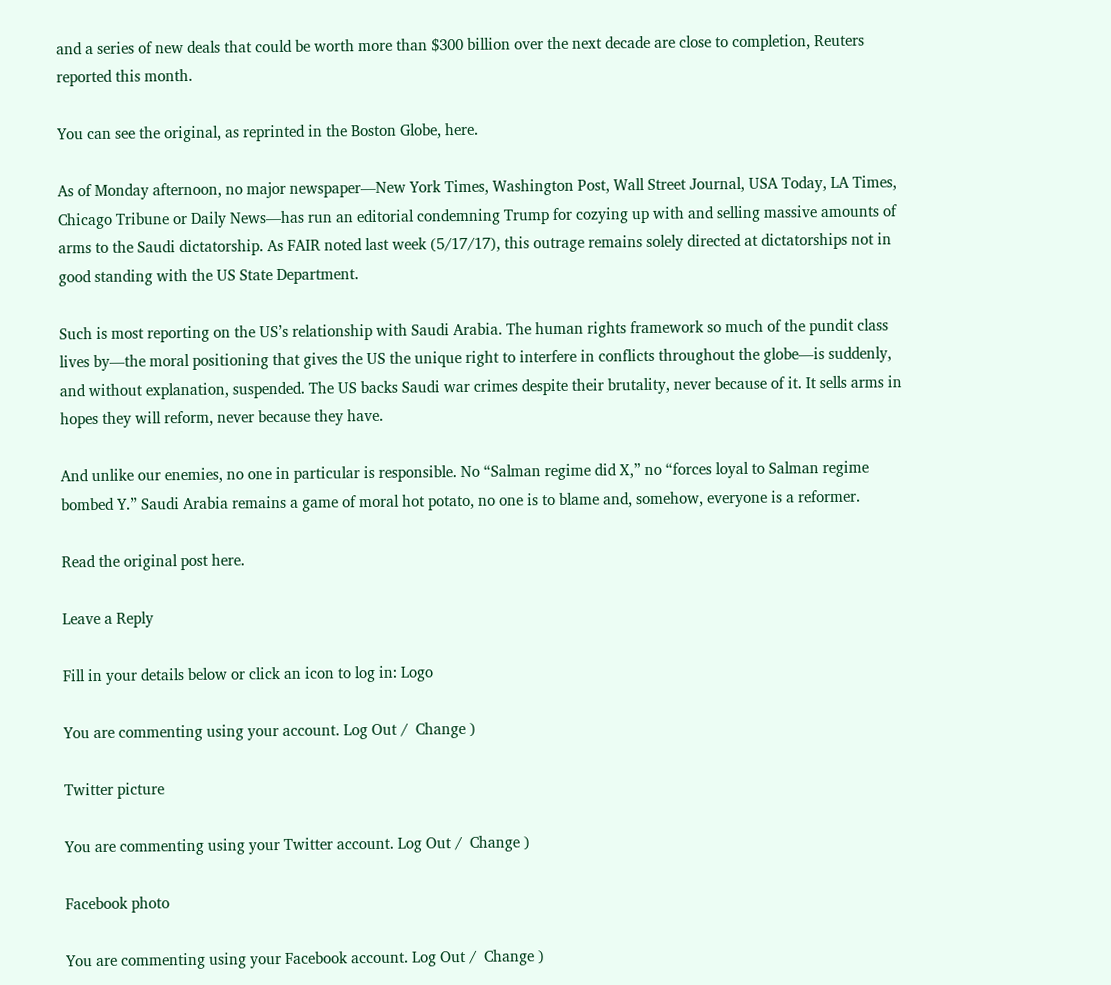and a series of new deals that could be worth more than $300 billion over the next decade are close to completion, Reuters reported this month.

You can see the original, as reprinted in the Boston Globe, here.

As of Monday afternoon, no major newspaper—New York Times, Washington Post, Wall Street Journal, USA Today, LA Times, Chicago Tribune or Daily News—has run an editorial condemning Trump for cozying up with and selling massive amounts of arms to the Saudi dictatorship. As FAIR noted last week (5/17/17), this outrage remains solely directed at dictatorships not in good standing with the US State Department.

Such is most reporting on the US’s relationship with Saudi Arabia. The human rights framework so much of the pundit class lives by—the moral positioning that gives the US the unique right to interfere in conflicts throughout the globe—is suddenly, and without explanation, suspended. The US backs Saudi war crimes despite their brutality, never because of it. It sells arms in hopes they will reform, never because they have.

And unlike our enemies, no one in particular is responsible. No “Salman regime did X,” no “forces loyal to Salman regime bombed Y.” Saudi Arabia remains a game of moral hot potato, no one is to blame and, somehow, everyone is a reformer.

Read the original post here.

Leave a Reply

Fill in your details below or click an icon to log in: Logo

You are commenting using your account. Log Out /  Change )

Twitter picture

You are commenting using your Twitter account. Log Out /  Change )

Facebook photo

You are commenting using your Facebook account. Log Out /  Change )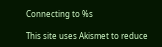Connecting to %s

This site uses Akismet to reduce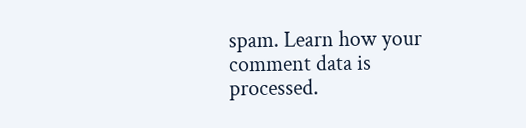spam. Learn how your comment data is processed.